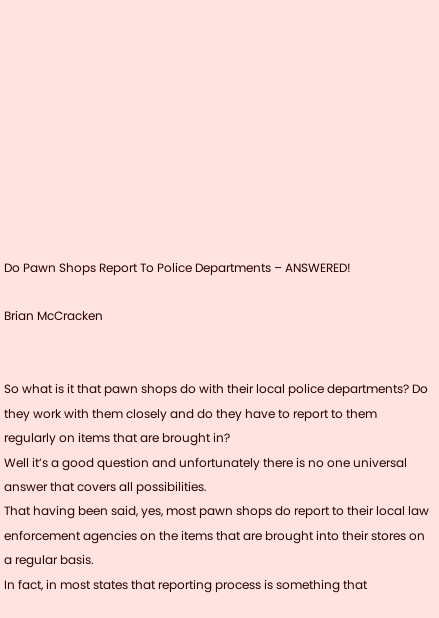Do Pawn Shops Report To Police Departments – ANSWERED!

Brian McCracken


So what is it that pawn shops do with their local police departments? Do they work with them closely and do they have to report to them regularly on items that are brought in?
Well it’s a good question and unfortunately there is no one universal answer that covers all possibilities.
That having been said, yes, most pawn shops do report to their local law enforcement agencies on the items that are brought into their stores on a regular basis.
In fact, in most states that reporting process is something that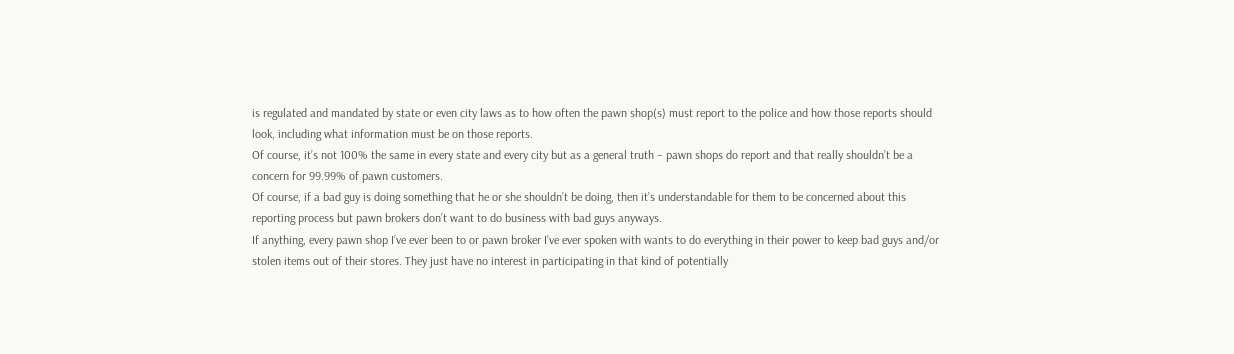is regulated and mandated by state or even city laws as to how often the pawn shop(s) must report to the police and how those reports should look, including what information must be on those reports.
Of course, it’s not 100% the same in every state and every city but as a general truth – pawn shops do report and that really shouldn’t be a concern for 99.99% of pawn customers.
Of course, if a bad guy is doing something that he or she shouldn’t be doing, then it’s understandable for them to be concerned about this reporting process but pawn brokers don’t want to do business with bad guys anyways.
If anything, every pawn shop I’ve ever been to or pawn broker I’ve ever spoken with wants to do everything in their power to keep bad guys and/or stolen items out of their stores. They just have no interest in participating in that kind of potentially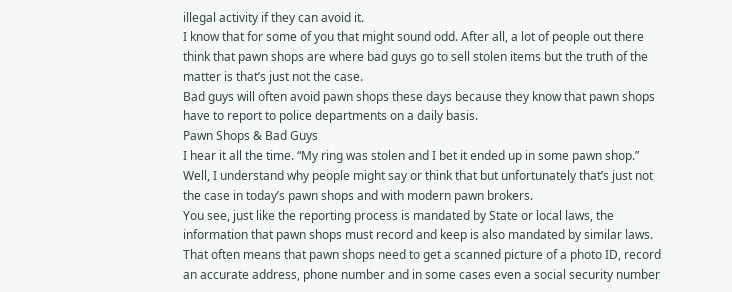illegal activity if they can avoid it.
I know that for some of you that might sound odd. After all, a lot of people out there think that pawn shops are where bad guys go to sell stolen items but the truth of the matter is that’s just not the case.
Bad guys will often avoid pawn shops these days because they know that pawn shops have to report to police departments on a daily basis.
Pawn Shops & Bad Guys
I hear it all the time. “My ring was stolen and I bet it ended up in some pawn shop.”
Well, I understand why people might say or think that but unfortunately that’s just not the case in today’s pawn shops and with modern pawn brokers.
You see, just like the reporting process is mandated by State or local laws, the information that pawn shops must record and keep is also mandated by similar laws.
That often means that pawn shops need to get a scanned picture of a photo ID, record an accurate address, phone number and in some cases even a social security number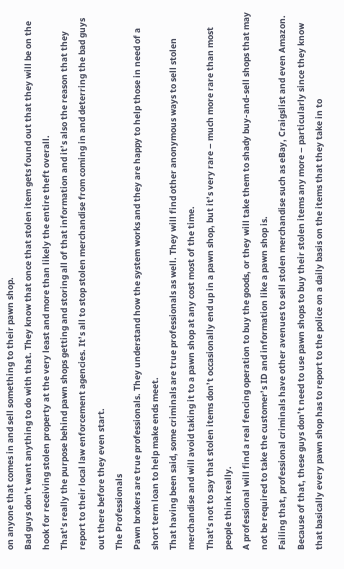on anyone that comes in and sell something to their pawn shop.
Bad guys don’t want anything to do with that. They know that once that stolen item gets found out that they will be on the hook for receiving stolen property at the very least and more than likely the entire theft overall.
That’s really the purpose behind pawn shops getting and storing all of that information and it’s also the reason that they report to their local law enforcement agencies. It’s all to stop stolen merchandise from coming in and deterring the bad guys out there before they even start.
The Professionals
Pawn brokers are true professionals. They understand how the system works and they are happy to help those in need of a short term loan to help make ends meet.
That having been said, some criminals are true professionals as well. They will find other anonymous ways to sell stolen merchandise and will avoid taking it to a pawn shop at any cost most of the time.
That’s not to say that stolen items don’t occasionally end up in a pawn shop, but it’s very rare – much more rare than most people think really.
A professional will find a real fencing operation to buy the goods, or they will take them to shady buy-and-sell shops that may not be required to take the customer’s ID and information like a pawn shop is.
Failing that, professional criminals have other avenues to sell stolen merchandise such as eBay, Craigslist and even Amazon.
Because of that, these guys don’t need to use pawn shops to buy their stolen items any more – particularly since they know that basically every pawn shop has to report to the police on a daily basis on the items that they take in to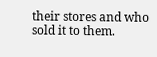their stores and who sold it to them.